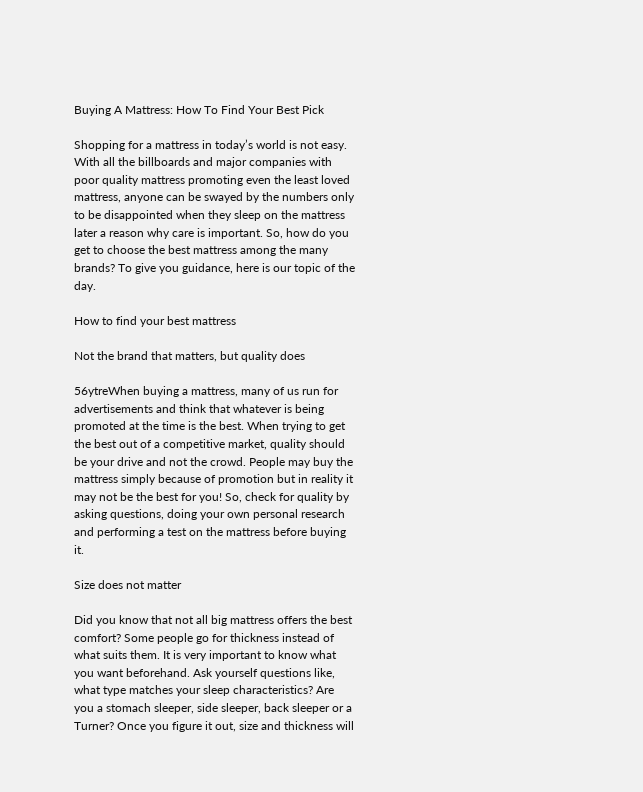Buying A Mattress: How To Find Your Best Pick

Shopping for a mattress in today’s world is not easy. With all the billboards and major companies with poor quality mattress promoting even the least loved mattress, anyone can be swayed by the numbers only to be disappointed when they sleep on the mattress later a reason why care is important. So, how do you get to choose the best mattress among the many brands? To give you guidance, here is our topic of the day.

How to find your best mattress

Not the brand that matters, but quality does

56ytreWhen buying a mattress, many of us run for advertisements and think that whatever is being promoted at the time is the best. When trying to get the best out of a competitive market, quality should be your drive and not the crowd. People may buy the mattress simply because of promotion but in reality it may not be the best for you! So, check for quality by asking questions, doing your own personal research and performing a test on the mattress before buying it.

Size does not matter

Did you know that not all big mattress offers the best comfort? Some people go for thickness instead of what suits them. It is very important to know what you want beforehand. Ask yourself questions like, what type matches your sleep characteristics? Are you a stomach sleeper, side sleeper, back sleeper or a Turner? Once you figure it out, size and thickness will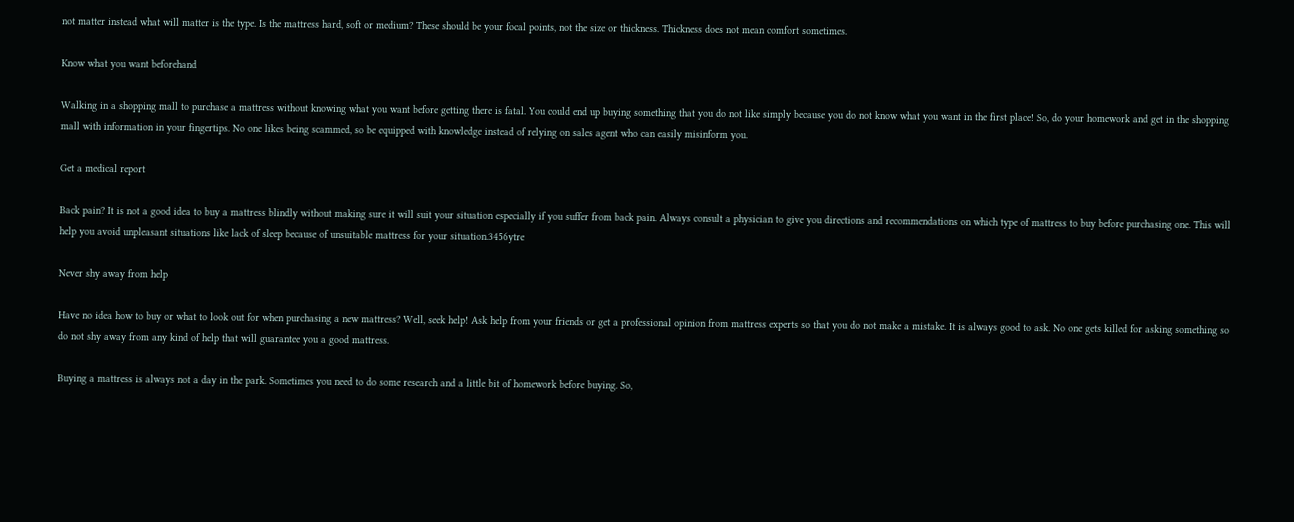not matter instead what will matter is the type. Is the mattress hard, soft or medium? These should be your focal points, not the size or thickness. Thickness does not mean comfort sometimes.

Know what you want beforehand

Walking in a shopping mall to purchase a mattress without knowing what you want before getting there is fatal. You could end up buying something that you do not like simply because you do not know what you want in the first place! So, do your homework and get in the shopping mall with information in your fingertips. No one likes being scammed, so be equipped with knowledge instead of relying on sales agent who can easily misinform you.

Get a medical report

Back pain? It is not a good idea to buy a mattress blindly without making sure it will suit your situation especially if you suffer from back pain. Always consult a physician to give you directions and recommendations on which type of mattress to buy before purchasing one. This will help you avoid unpleasant situations like lack of sleep because of unsuitable mattress for your situation.3456ytre

Never shy away from help

Have no idea how to buy or what to look out for when purchasing a new mattress? Well, seek help! Ask help from your friends or get a professional opinion from mattress experts so that you do not make a mistake. It is always good to ask. No one gets killed for asking something so do not shy away from any kind of help that will guarantee you a good mattress.

Buying a mattress is always not a day in the park. Sometimes you need to do some research and a little bit of homework before buying. So,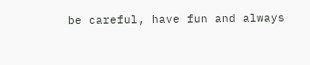be careful, have fun and always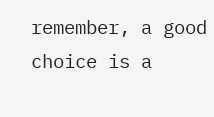remember, a good choice is a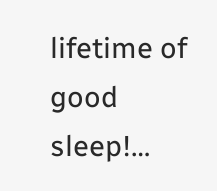lifetime of good sleep!…